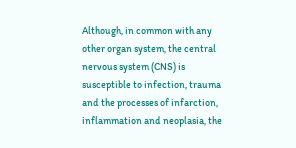Although, in common with any other organ system, the central nervous system (CNS) is susceptible to infection, trauma and the processes of infarction, inflammation and neoplasia, the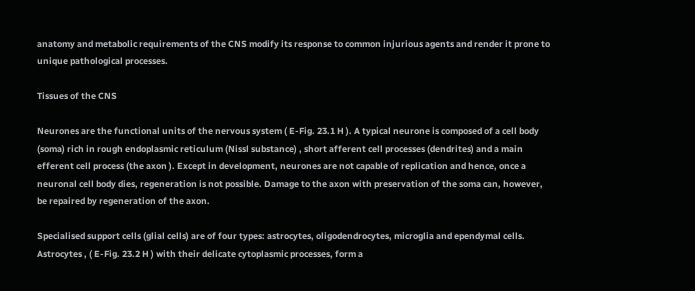anatomy and metabolic requirements of the CNS modify its response to common injurious agents and render it prone to unique pathological processes.

Tissues of the CNS

Neurones are the functional units of the nervous system ( E-Fig. 23.1 H ). A typical neurone is composed of a cell body (soma) rich in rough endoplasmic reticulum (Nissl substance) , short afferent cell processes (dendrites) and a main efferent cell process (the axon ). Except in development, neurones are not capable of replication and hence, once a neuronal cell body dies, regeneration is not possible. Damage to the axon with preservation of the soma can, however, be repaired by regeneration of the axon.

Specialised support cells (glial cells) are of four types: astrocytes, oligodendrocytes, microglia and ependymal cells. Astrocytes , ( E-Fig. 23.2 H ) with their delicate cytoplasmic processes, form a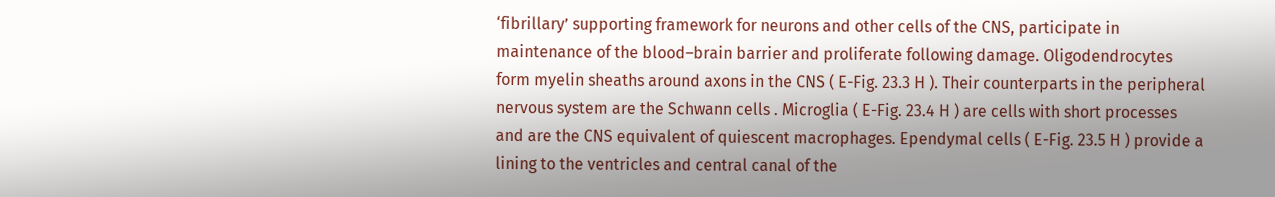‘fibrillary’ supporting framework for neurons and other cells of the CNS, participate in maintenance of the blood–brain barrier and proliferate following damage. Oligodendrocytes form myelin sheaths around axons in the CNS ( E-Fig. 23.3 H ). Their counterparts in the peripheral nervous system are the Schwann cells . Microglia ( E-Fig. 23.4 H ) are cells with short processes and are the CNS equivalent of quiescent macrophages. Ependymal cells ( E-Fig. 23.5 H ) provide a lining to the ventricles and central canal of the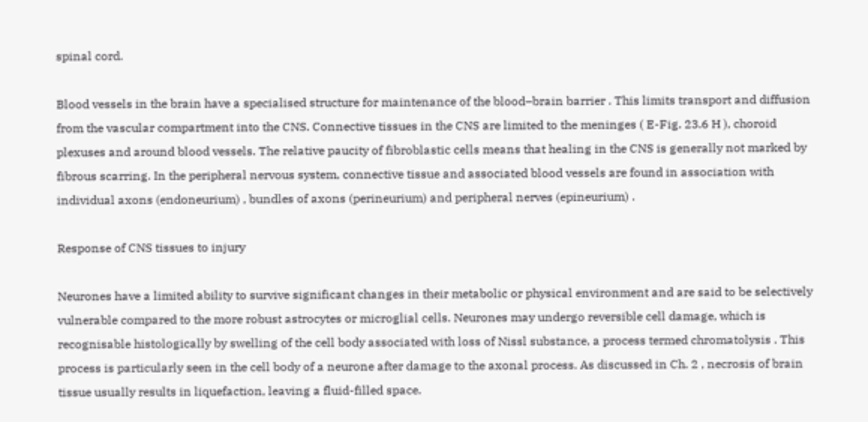spinal cord.

Blood vessels in the brain have a specialised structure for maintenance of the blood–brain barrier . This limits transport and diffusion from the vascular compartment into the CNS. Connective tissues in the CNS are limited to the meninges ( E-Fig. 23.6 H ), choroid plexuses and around blood vessels. The relative paucity of fibroblastic cells means that healing in the CNS is generally not marked by fibrous scarring. In the peripheral nervous system, connective tissue and associated blood vessels are found in association with individual axons (endoneurium) , bundles of axons (perineurium) and peripheral nerves (epineurium) .

Response of CNS tissues to injury

Neurones have a limited ability to survive significant changes in their metabolic or physical environment and are said to be selectively vulnerable compared to the more robust astrocytes or microglial cells. Neurones may undergo reversible cell damage, which is recognisable histologically by swelling of the cell body associated with loss of Nissl substance, a process termed chromatolysis . This process is particularly seen in the cell body of a neurone after damage to the axonal process. As discussed in Ch. 2 , necrosis of brain tissue usually results in liquefaction, leaving a fluid-filled space.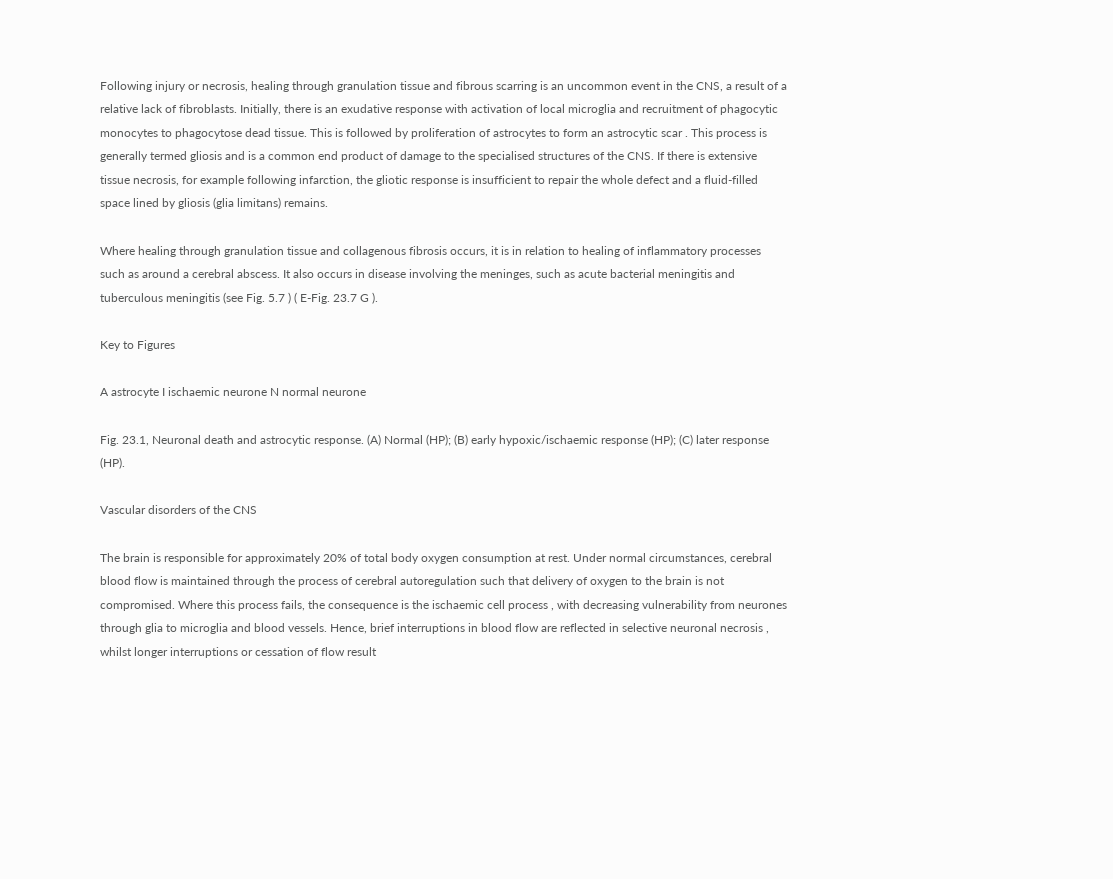Following injury or necrosis, healing through granulation tissue and fibrous scarring is an uncommon event in the CNS, a result of a relative lack of fibroblasts. Initially, there is an exudative response with activation of local microglia and recruitment of phagocytic monocytes to phagocytose dead tissue. This is followed by proliferation of astrocytes to form an astrocytic scar . This process is generally termed gliosis and is a common end product of damage to the specialised structures of the CNS. If there is extensive tissue necrosis, for example following infarction, the gliotic response is insufficient to repair the whole defect and a fluid-filled space lined by gliosis (glia limitans) remains.

Where healing through granulation tissue and collagenous fibrosis occurs, it is in relation to healing of inflammatory processes such as around a cerebral abscess. It also occurs in disease involving the meninges, such as acute bacterial meningitis and tuberculous meningitis (see Fig. 5.7 ) ( E-Fig. 23.7 G ).

Key to Figures

A astrocyte I ischaemic neurone N normal neurone

Fig. 23.1, Neuronal death and astrocytic response. (A) Normal (HP); (B) early hypoxic/ischaemic response (HP); (C) later response (HP).

Vascular disorders of the CNS

The brain is responsible for approximately 20% of total body oxygen consumption at rest. Under normal circumstances, cerebral blood flow is maintained through the process of cerebral autoregulation such that delivery of oxygen to the brain is not compromised. Where this process fails, the consequence is the ischaemic cell process , with decreasing vulnerability from neurones through glia to microglia and blood vessels. Hence, brief interruptions in blood flow are reflected in selective neuronal necrosis , whilst longer interruptions or cessation of flow result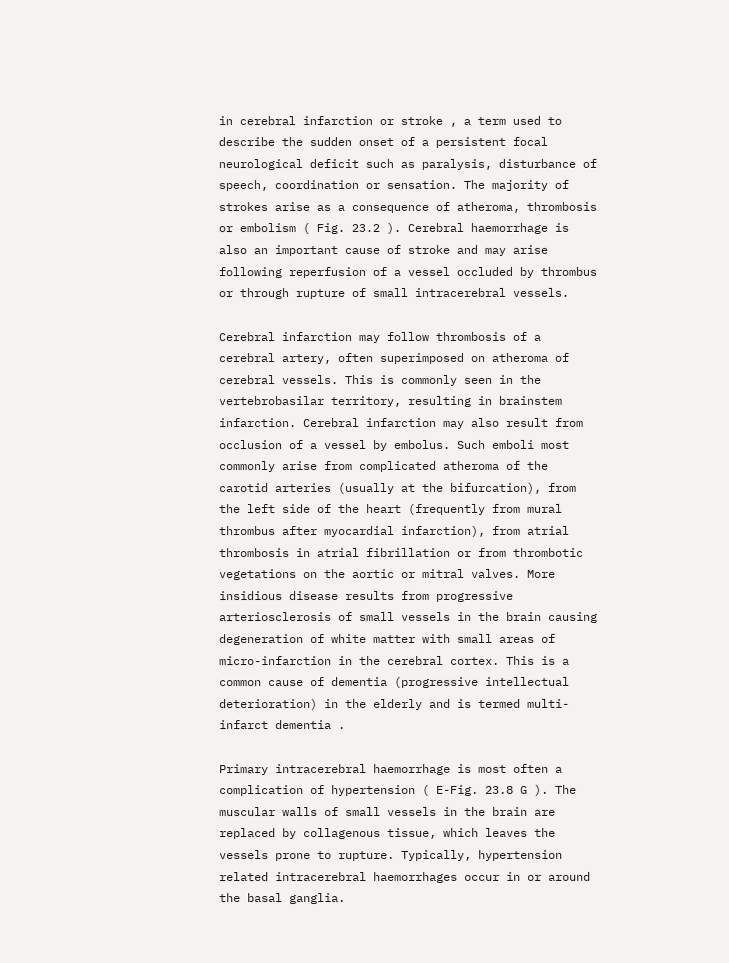in cerebral infarction or stroke , a term used to describe the sudden onset of a persistent focal neurological deficit such as paralysis, disturbance of speech, coordination or sensation. The majority of strokes arise as a consequence of atheroma, thrombosis or embolism ( Fig. 23.2 ). Cerebral haemorrhage is also an important cause of stroke and may arise following reperfusion of a vessel occluded by thrombus or through rupture of small intracerebral vessels.

Cerebral infarction may follow thrombosis of a cerebral artery, often superimposed on atheroma of cerebral vessels. This is commonly seen in the vertebrobasilar territory, resulting in brainstem infarction. Cerebral infarction may also result from occlusion of a vessel by embolus. Such emboli most commonly arise from complicated atheroma of the carotid arteries (usually at the bifurcation), from the left side of the heart (frequently from mural thrombus after myocardial infarction), from atrial thrombosis in atrial fibrillation or from thrombotic vegetations on the aortic or mitral valves. More insidious disease results from progressive arteriosclerosis of small vessels in the brain causing degeneration of white matter with small areas of micro-infarction in the cerebral cortex. This is a common cause of dementia (progressive intellectual deterioration) in the elderly and is termed multi-infarct dementia .

Primary intracerebral haemorrhage is most often a complication of hypertension ( E-Fig. 23.8 G ). The muscular walls of small vessels in the brain are replaced by collagenous tissue, which leaves the vessels prone to rupture. Typically, hypertension related intracerebral haemorrhages occur in or around the basal ganglia.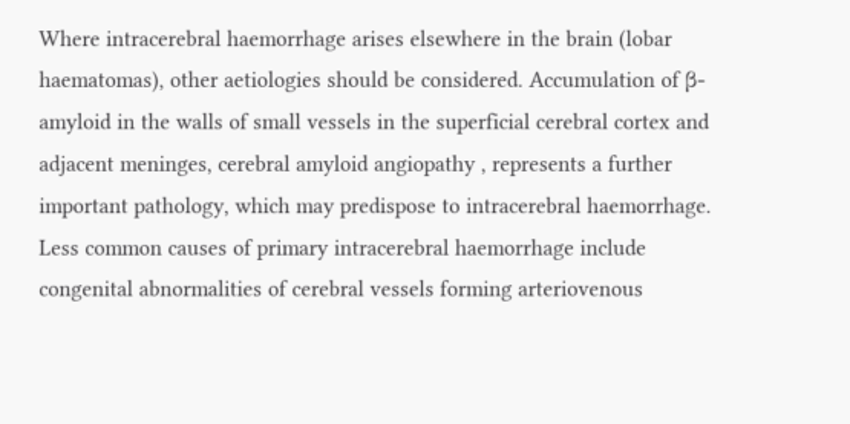Where intracerebral haemorrhage arises elsewhere in the brain (lobar haematomas), other aetiologies should be considered. Accumulation of β-amyloid in the walls of small vessels in the superficial cerebral cortex and adjacent meninges, cerebral amyloid angiopathy , represents a further important pathology, which may predispose to intracerebral haemorrhage. Less common causes of primary intracerebral haemorrhage include congenital abnormalities of cerebral vessels forming arteriovenous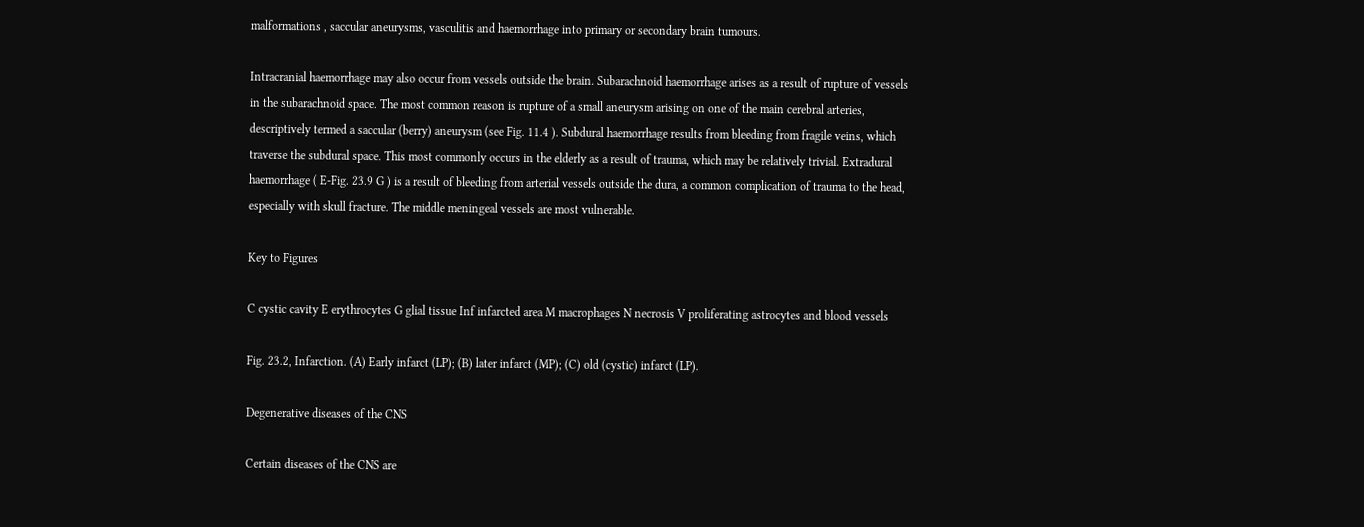malformations , saccular aneurysms, vasculitis and haemorrhage into primary or secondary brain tumours.

Intracranial haemorrhage may also occur from vessels outside the brain. Subarachnoid haemorrhage arises as a result of rupture of vessels in the subarachnoid space. The most common reason is rupture of a small aneurysm arising on one of the main cerebral arteries, descriptively termed a saccular (berry) aneurysm (see Fig. 11.4 ). Subdural haemorrhage results from bleeding from fragile veins, which traverse the subdural space. This most commonly occurs in the elderly as a result of trauma, which may be relatively trivial. Extradural haemorrhage ( E-Fig. 23.9 G ) is a result of bleeding from arterial vessels outside the dura, a common complication of trauma to the head, especially with skull fracture. The middle meningeal vessels are most vulnerable.

Key to Figures

C cystic cavity E erythrocytes G glial tissue Inf infarcted area M macrophages N necrosis V proliferating astrocytes and blood vessels

Fig. 23.2, Infarction. (A) Early infarct (LP); (B) later infarct (MP); (C) old (cystic) infarct (LP).

Degenerative diseases of the CNS

Certain diseases of the CNS are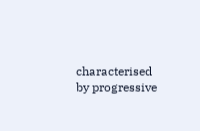characterised by progressive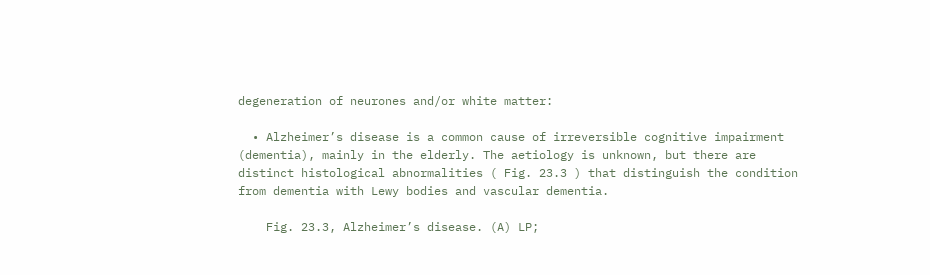degeneration of neurones and/or white matter:

  • Alzheimer’s disease is a common cause of irreversible cognitive impairment (dementia), mainly in the elderly. The aetiology is unknown, but there are distinct histological abnormalities ( Fig. 23.3 ) that distinguish the condition from dementia with Lewy bodies and vascular dementia.

    Fig. 23.3, Alzheimer’s disease. (A) LP;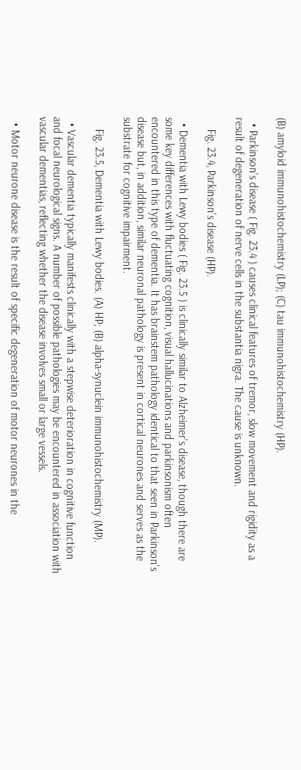(B) amyloid immunohistochemistry (LP); (C) tau immunohistochemistry (HP).

  • Parkinson’s disease ( Fig. 23.4 ) causes clinical features of tremor, slow movement and rigidity as a result of degeneration of nerve cells in the substantia nigra. The cause is unknown.

    Fig. 23.4, Parkinson’s disease (HP).

  • Dementia with Lewy bodies ( Fig. 23.5 ) is clinically similar to Alzheimer’s disease, though there are some key differences with fluctuating cognition, visual hallucinations and parkinsonism often encountered in this type of dementia. It has brainstem pathology identical to that seen in Parkinson’s disease but, in addition, similar neuronal pathology is present in cortical neurones and serves as the substrate for cognitive impairment.

    Fig. 23.5, Dementia with Lewy bodies. (A) HP; (B) alpha-synuclein immunohistochemistry (MP).

  • Vascular dementia typically manifests clinically with a stepwise deterioration in cognitive function and focal neurological signs. A number of possible pathologies may be encountered in association with vascular dementias, reflecting whether the disease involves small or large vessels.

  • Motor neurone disease is the result of specific degeneration of motor neurones in the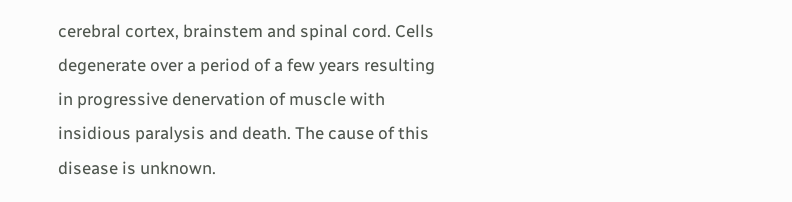cerebral cortex, brainstem and spinal cord. Cells degenerate over a period of a few years resulting in progressive denervation of muscle with insidious paralysis and death. The cause of this disease is unknown.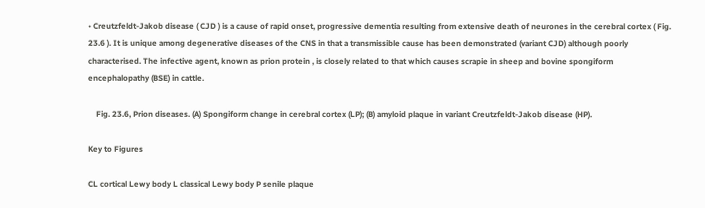• Creutzfeldt-Jakob disease ( CJD ) is a cause of rapid onset, progressive dementia resulting from extensive death of neurones in the cerebral cortex ( Fig. 23.6 ). It is unique among degenerative diseases of the CNS in that a transmissible cause has been demonstrated (variant CJD) although poorly characterised. The infective agent, known as prion protein , is closely related to that which causes scrapie in sheep and bovine spongiform encephalopathy (BSE) in cattle.

    Fig. 23.6, Prion diseases. (A) Spongiform change in cerebral cortex (LP); (B) amyloid plaque in variant Creutzfeldt-Jakob disease (HP).

Key to Figures

CL cortical Lewy body L classical Lewy body P senile plaque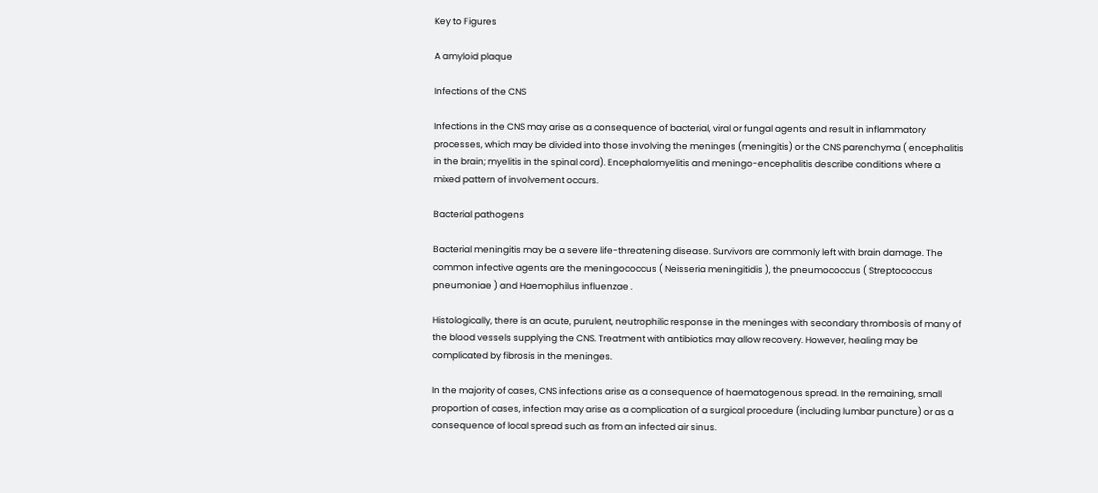Key to Figures

A amyloid plaque

Infections of the CNS

Infections in the CNS may arise as a consequence of bacterial, viral or fungal agents and result in inflammatory processes, which may be divided into those involving the meninges (meningitis) or the CNS parenchyma ( encephalitis in the brain; myelitis in the spinal cord). Encephalomyelitis and meningo-encephalitis describe conditions where a mixed pattern of involvement occurs.

Bacterial pathogens

Bacterial meningitis may be a severe life-threatening disease. Survivors are commonly left with brain damage. The common infective agents are the meningococcus ( Neisseria meningitidis ), the pneumococcus ( Streptococcus pneumoniae ) and Haemophilus influenzae .

Histologically, there is an acute, purulent, neutrophilic response in the meninges with secondary thrombosis of many of the blood vessels supplying the CNS. Treatment with antibiotics may allow recovery. However, healing may be complicated by fibrosis in the meninges.

In the majority of cases, CNS infections arise as a consequence of haematogenous spread. In the remaining, small proportion of cases, infection may arise as a complication of a surgical procedure (including lumbar puncture) or as a consequence of local spread such as from an infected air sinus.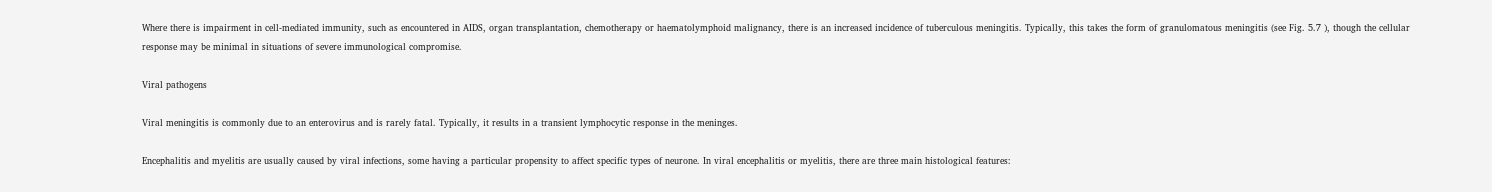Where there is impairment in cell-mediated immunity, such as encountered in AIDS, organ transplantation, chemotherapy or haematolymphoid malignancy, there is an increased incidence of tuberculous meningitis. Typically, this takes the form of granulomatous meningitis (see Fig. 5.7 ), though the cellular response may be minimal in situations of severe immunological compromise.

Viral pathogens

Viral meningitis is commonly due to an enterovirus and is rarely fatal. Typically, it results in a transient lymphocytic response in the meninges.

Encephalitis and myelitis are usually caused by viral infections, some having a particular propensity to affect specific types of neurone. In viral encephalitis or myelitis, there are three main histological features: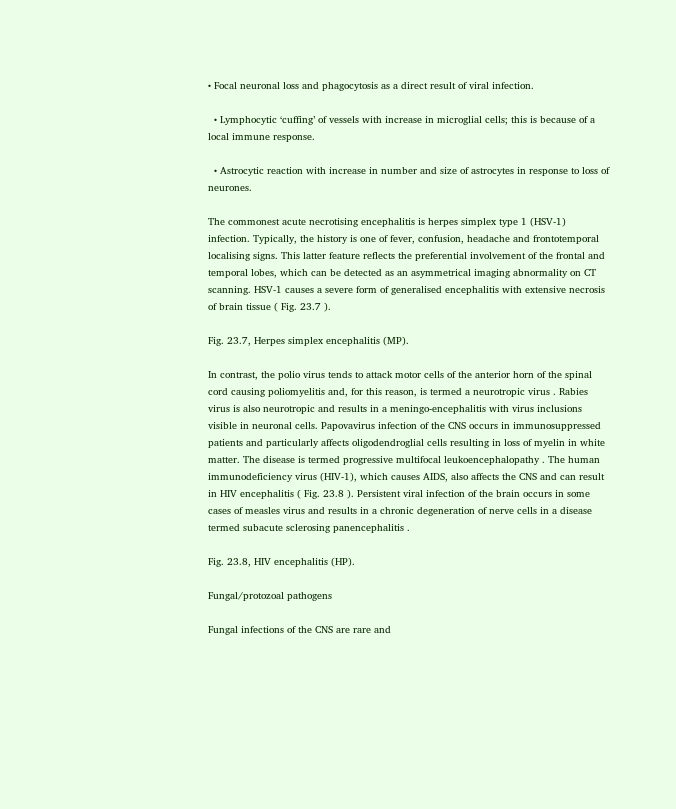• Focal neuronal loss and phagocytosis as a direct result of viral infection.

  • Lymphocytic ‘cuffing’ of vessels with increase in microglial cells; this is because of a local immune response.

  • Astrocytic reaction with increase in number and size of astrocytes in response to loss of neurones.

The commonest acute necrotising encephalitis is herpes simplex type 1 (HSV-1) infection. Typically, the history is one of fever, confusion, headache and frontotemporal localising signs. This latter feature reflects the preferential involvement of the frontal and temporal lobes, which can be detected as an asymmetrical imaging abnormality on CT scanning. HSV-1 causes a severe form of generalised encephalitis with extensive necrosis of brain tissue ( Fig. 23.7 ).

Fig. 23.7, Herpes simplex encephalitis (MP).

In contrast, the polio virus tends to attack motor cells of the anterior horn of the spinal cord causing poliomyelitis and, for this reason, is termed a neurotropic virus . Rabies virus is also neurotropic and results in a meningo-encephalitis with virus inclusions visible in neuronal cells. Papovavirus infection of the CNS occurs in immunosuppressed patients and particularly affects oligodendroglial cells resulting in loss of myelin in white matter. The disease is termed progressive multifocal leukoencephalopathy . The human immunodeficiency virus (HIV-1), which causes AIDS, also affects the CNS and can result in HIV encephalitis ( Fig. 23.8 ). Persistent viral infection of the brain occurs in some cases of measles virus and results in a chronic degeneration of nerve cells in a disease termed subacute sclerosing panencephalitis .

Fig. 23.8, HIV encephalitis (HP).

Fungal/protozoal pathogens

Fungal infections of the CNS are rare and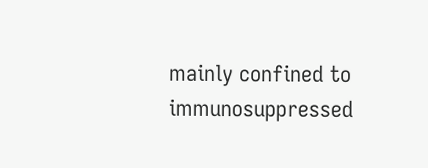mainly confined to immunosuppressed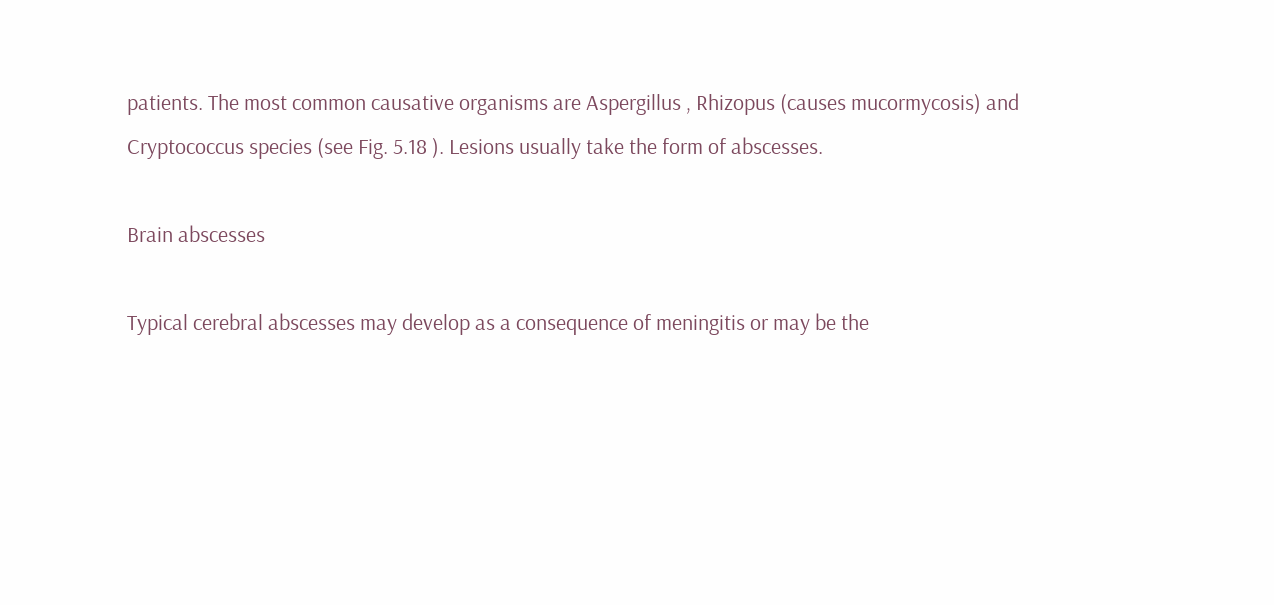patients. The most common causative organisms are Aspergillus , Rhizopus (causes mucormycosis) and Cryptococcus species (see Fig. 5.18 ). Lesions usually take the form of abscesses.

Brain abscesses

Typical cerebral abscesses may develop as a consequence of meningitis or may be the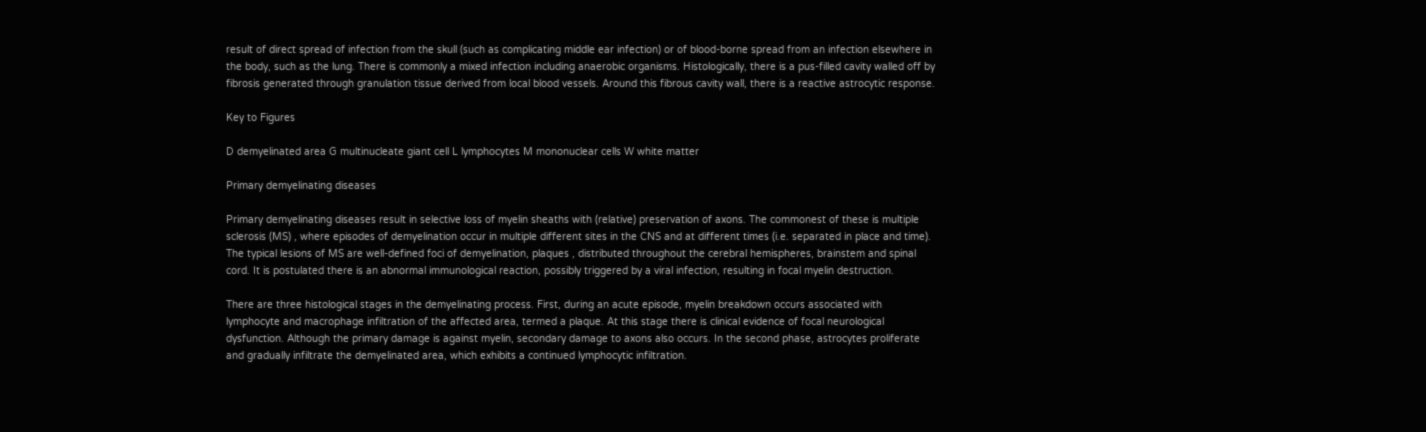result of direct spread of infection from the skull (such as complicating middle ear infection) or of blood-borne spread from an infection elsewhere in the body, such as the lung. There is commonly a mixed infection including anaerobic organisms. Histologically, there is a pus-filled cavity walled off by fibrosis generated through granulation tissue derived from local blood vessels. Around this fibrous cavity wall, there is a reactive astrocytic response.

Key to Figures

D demyelinated area G multinucleate giant cell L lymphocytes M mononuclear cells W white matter

Primary demyelinating diseases

Primary demyelinating diseases result in selective loss of myelin sheaths with (relative) preservation of axons. The commonest of these is multiple sclerosis (MS) , where episodes of demyelination occur in multiple different sites in the CNS and at different times (i.e. separated in place and time). The typical lesions of MS are well-defined foci of demyelination, plaques , distributed throughout the cerebral hemispheres, brainstem and spinal cord. It is postulated there is an abnormal immunological reaction, possibly triggered by a viral infection, resulting in focal myelin destruction.

There are three histological stages in the demyelinating process. First, during an acute episode, myelin breakdown occurs associated with lymphocyte and macrophage infiltration of the affected area, termed a plaque. At this stage there is clinical evidence of focal neurological dysfunction. Although the primary damage is against myelin, secondary damage to axons also occurs. In the second phase, astrocytes proliferate and gradually infiltrate the demyelinated area, which exhibits a continued lymphocytic infiltration.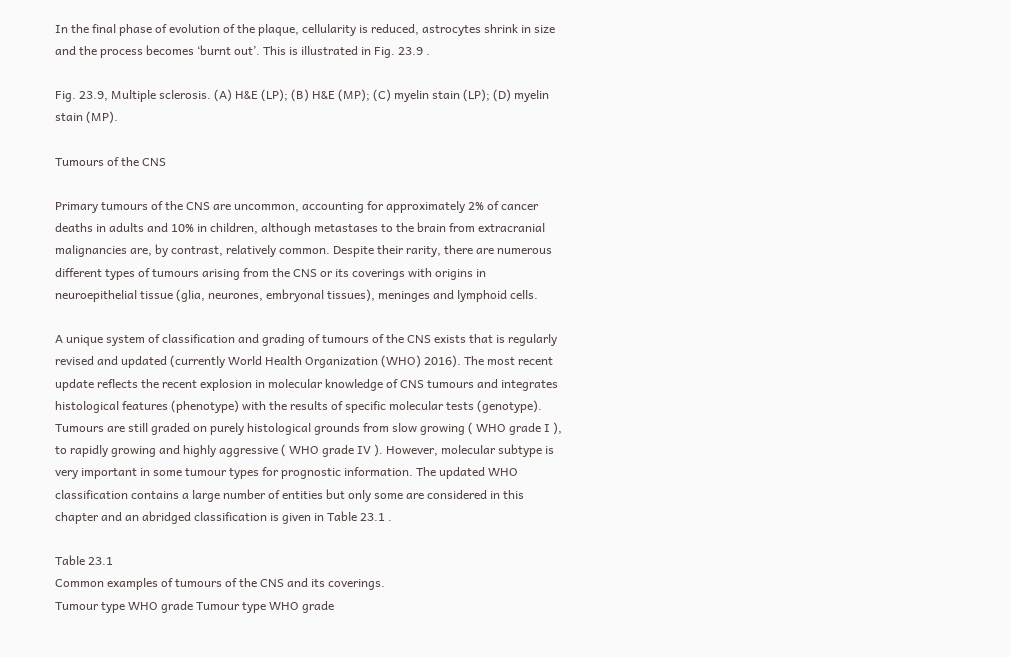In the final phase of evolution of the plaque, cellularity is reduced, astrocytes shrink in size and the process becomes ‘burnt out’. This is illustrated in Fig. 23.9 .

Fig. 23.9, Multiple sclerosis. (A) H&E (LP); (B) H&E (MP); (C) myelin stain (LP); (D) myelin stain (MP).

Tumours of the CNS

Primary tumours of the CNS are uncommon, accounting for approximately 2% of cancer deaths in adults and 10% in children, although metastases to the brain from extracranial malignancies are, by contrast, relatively common. Despite their rarity, there are numerous different types of tumours arising from the CNS or its coverings with origins in neuroepithelial tissue (glia, neurones, embryonal tissues), meninges and lymphoid cells.

A unique system of classification and grading of tumours of the CNS exists that is regularly revised and updated (currently World Health Organization (WHO) 2016). The most recent update reflects the recent explosion in molecular knowledge of CNS tumours and integrates histological features (phenotype) with the results of specific molecular tests (genotype). Tumours are still graded on purely histological grounds from slow growing ( WHO grade I ), to rapidly growing and highly aggressive ( WHO grade IV ). However, molecular subtype is very important in some tumour types for prognostic information. The updated WHO classification contains a large number of entities but only some are considered in this chapter and an abridged classification is given in Table 23.1 .

Table 23.1
Common examples of tumours of the CNS and its coverings.
Tumour type WHO grade Tumour type WHO grade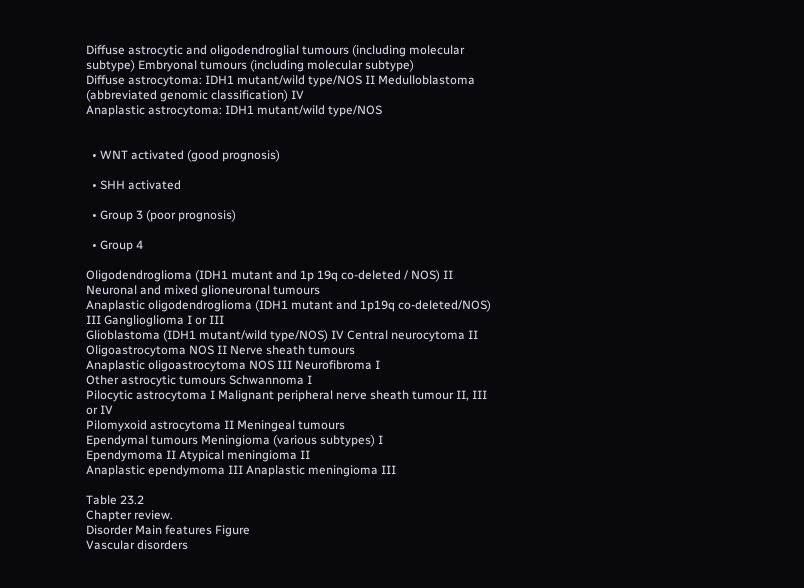Diffuse astrocytic and oligodendroglial tumours (including molecular subtype) Embryonal tumours (including molecular subtype)
Diffuse astrocytoma: IDH1 mutant/wild type/NOS II Medulloblastoma (abbreviated genomic classification) IV
Anaplastic astrocytoma: IDH1 mutant/wild type/NOS


  • WNT activated (good prognosis)

  • SHH activated

  • Group 3 (poor prognosis)

  • Group 4

Oligodendroglioma (IDH1 mutant and 1p 19q co-deleted / NOS) II Neuronal and mixed glioneuronal tumours
Anaplastic oligodendroglioma (IDH1 mutant and 1p19q co-deleted/NOS) III Ganglioglioma I or III
Glioblastoma (IDH1 mutant/wild type/NOS) IV Central neurocytoma II
Oligoastrocytoma NOS II Nerve sheath tumours
Anaplastic oligoastrocytoma NOS III Neurofibroma I
Other astrocytic tumours Schwannoma I
Pilocytic astrocytoma I Malignant peripheral nerve sheath tumour II, III or IV
Pilomyxoid astrocytoma II Meningeal tumours
Ependymal tumours Meningioma (various subtypes) I
Ependymoma II Atypical meningioma II
Anaplastic ependymoma III Anaplastic meningioma III

Table 23.2
Chapter review.
Disorder Main features Figure
Vascular disorders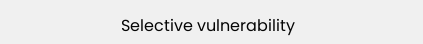Selective vulnerability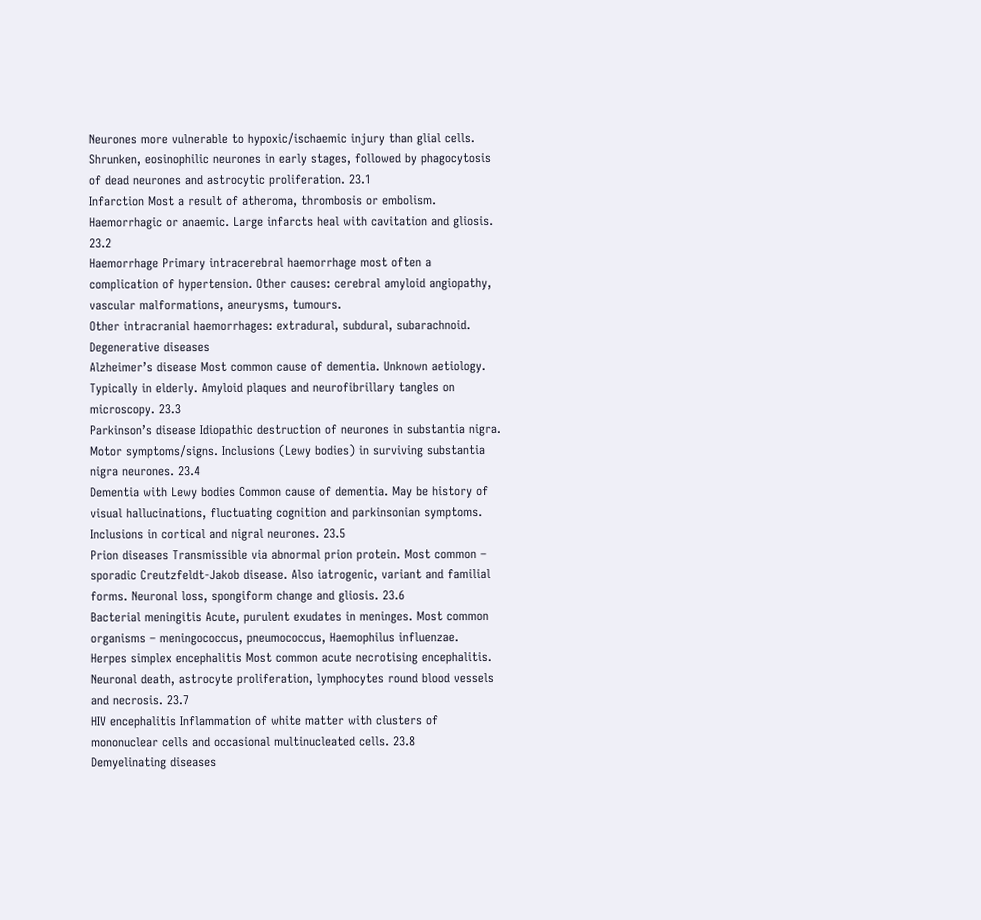Neurones more vulnerable to hypoxic/ischaemic injury than glial cells. Shrunken, eosinophilic neurones in early stages, followed by phagocytosis of dead neurones and astrocytic proliferation. 23.1
Infarction Most a result of atheroma, thrombosis or embolism. Haemorrhagic or anaemic. Large infarcts heal with cavitation and gliosis. 23.2
Haemorrhage Primary intracerebral haemorrhage most often a complication of hypertension. Other causes: cerebral amyloid angiopathy, vascular malformations, aneurysms, tumours.
Other intracranial haemorrhages: extradural, subdural, subarachnoid.
Degenerative diseases
Alzheimer’s disease Most common cause of dementia. Unknown aetiology. Typically in elderly. Amyloid plaques and neurofibrillary tangles on microscopy. 23.3
Parkinson’s disease Idiopathic destruction of neurones in substantia nigra. Motor symptoms/signs. Inclusions (Lewy bodies) in surviving substantia nigra neurones. 23.4
Dementia with Lewy bodies Common cause of dementia. May be history of visual hallucinations, fluctuating cognition and parkinsonian symptoms. Inclusions in cortical and nigral neurones. 23.5
Prion diseases Transmissible via abnormal prion protein. Most common – sporadic Creutzfeldt-Jakob disease. Also iatrogenic, variant and familial forms. Neuronal loss, spongiform change and gliosis. 23.6
Bacterial meningitis Acute, purulent exudates in meninges. Most common organisms – meningococcus, pneumococcus, Haemophilus influenzae.
Herpes simplex encephalitis Most common acute necrotising encephalitis. Neuronal death, astrocyte proliferation, lymphocytes round blood vessels and necrosis. 23.7
HIV encephalitis Inflammation of white matter with clusters of mononuclear cells and occasional multinucleated cells. 23.8
Demyelinating diseases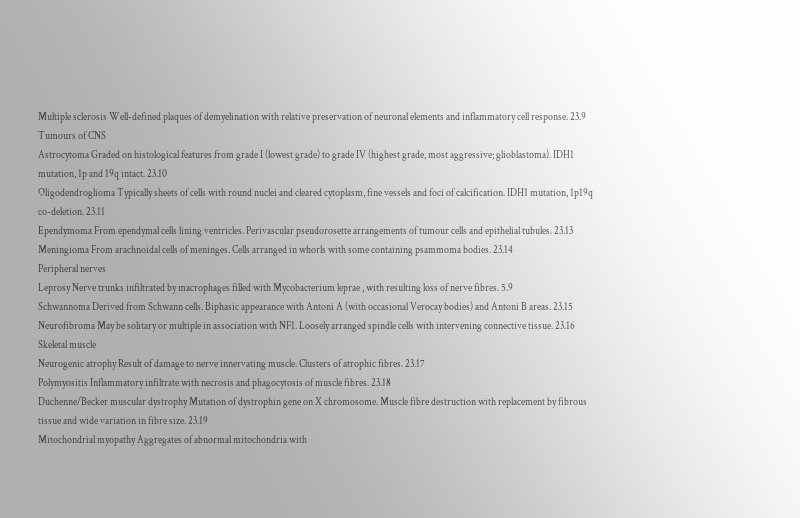Multiple sclerosis Well-defined plaques of demyelination with relative preservation of neuronal elements and inflammatory cell response. 23.9
Tumours of CNS
Astrocytoma Graded on histological features from grade I (lowest grade) to grade IV (highest grade, most aggressive; glioblastoma). IDH1 mutation, 1p and 19q intact. 23.10
Oligodendroglioma Typically sheets of cells with round nuclei and cleared cytoplasm, fine vessels and foci of calcification. IDH1 mutation, 1p19q co-deletion. 23.11
Ependymoma From ependymal cells lining ventricles. Perivascular pseudorosette arrangements of tumour cells and epithelial tubules. 23.13
Meningioma From arachnoidal cells of meninges. Cells arranged in whorls with some containing psammoma bodies. 23.14
Peripheral nerves
Leprosy Nerve trunks infiltrated by macrophages filled with Mycobacterium leprae , with resulting loss of nerve fibres. 5.9
Schwannoma Derived from Schwann cells. Biphasic appearance with Antoni A (with occasional Verocay bodies) and Antoni B areas. 23.15
Neurofibroma May be solitary or multiple in association with NF1. Loosely arranged spindle cells with intervening connective tissue. 23.16
Skeletal muscle
Neurogenic atrophy Result of damage to nerve innervating muscle. Clusters of atrophic fibres. 23.17
Polymyositis Inflammatory infiltrate with necrosis and phagocytosis of muscle fibres. 23.18
Duchenne/Becker muscular dystrophy Mutation of dystrophin gene on X chromosome. Muscle fibre destruction with replacement by fibrous tissue and wide variation in fibre size. 23.19
Mitochondrial myopathy Aggregates of abnormal mitochondria with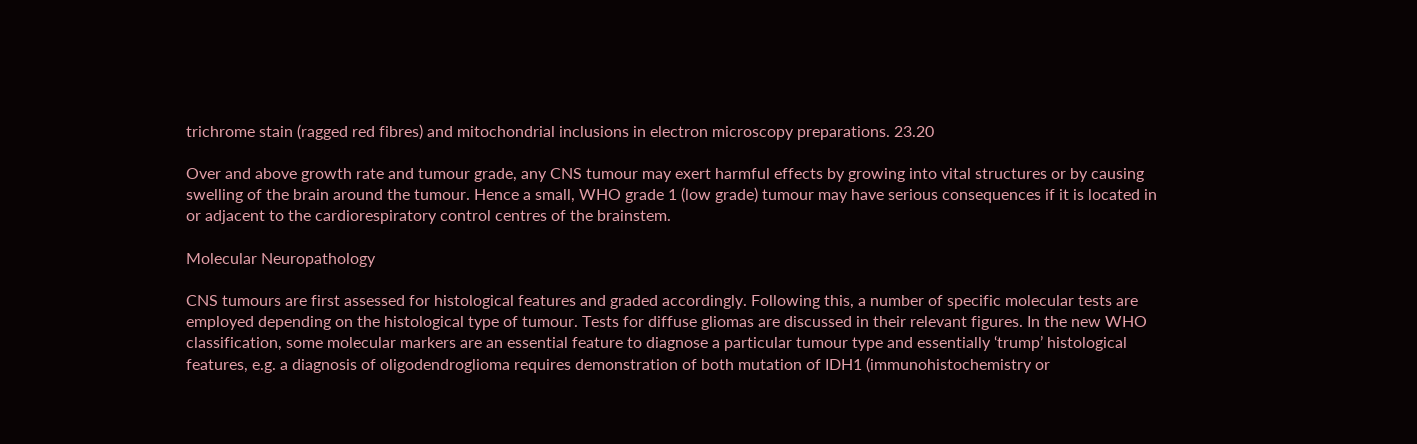trichrome stain (ragged red fibres) and mitochondrial inclusions in electron microscopy preparations. 23.20

Over and above growth rate and tumour grade, any CNS tumour may exert harmful effects by growing into vital structures or by causing swelling of the brain around the tumour. Hence a small, WHO grade 1 (low grade) tumour may have serious consequences if it is located in or adjacent to the cardiorespiratory control centres of the brainstem.

Molecular Neuropathology

CNS tumours are first assessed for histological features and graded accordingly. Following this, a number of specific molecular tests are employed depending on the histological type of tumour. Tests for diffuse gliomas are discussed in their relevant figures. In the new WHO classification, some molecular markers are an essential feature to diagnose a particular tumour type and essentially ‘trump’ histological features, e.g. a diagnosis of oligodendroglioma requires demonstration of both mutation of IDH1 (immunohistochemistry or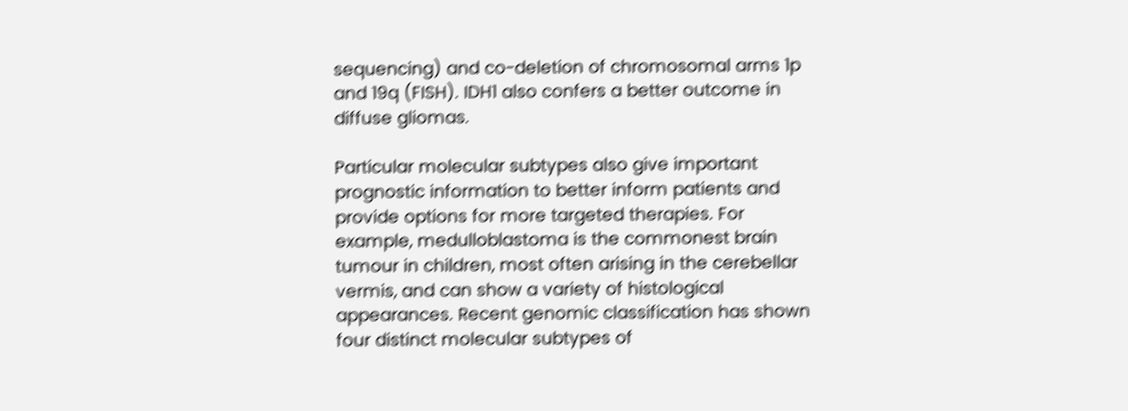sequencing) and co-deletion of chromosomal arms 1p and 19q (FISH). IDH1 also confers a better outcome in diffuse gliomas.

Particular molecular subtypes also give important prognostic information to better inform patients and provide options for more targeted therapies. For example, medulloblastoma is the commonest brain tumour in children, most often arising in the cerebellar vermis, and can show a variety of histological appearances. Recent genomic classification has shown four distinct molecular subtypes of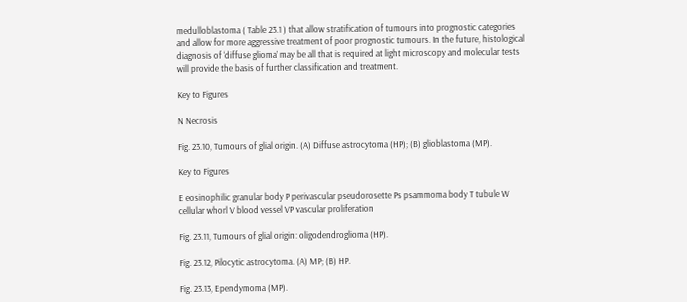medulloblastoma ( Table 23.1 ) that allow stratification of tumours into prognostic categories and allow for more aggressive treatment of poor prognostic tumours. In the future, histological diagnosis of ‘diffuse glioma’ may be all that is required at light microscopy and molecular tests will provide the basis of further classification and treatment.

Key to Figures

N Necrosis

Fig. 23.10, Tumours of glial origin. (A) Diffuse astrocytoma (HP); (B) glioblastoma (MP).

Key to Figures

E eosinophilic granular body P perivascular pseudorosette Ps psammoma body T tubule W cellular whorl V blood vessel VP vascular proliferation

Fig. 23.11, Tumours of glial origin: oligodendroglioma (HP).

Fig. 23.12, Pilocytic astrocytoma. (A) MP; (B) HP.

Fig. 23.13, Ependymoma (MP).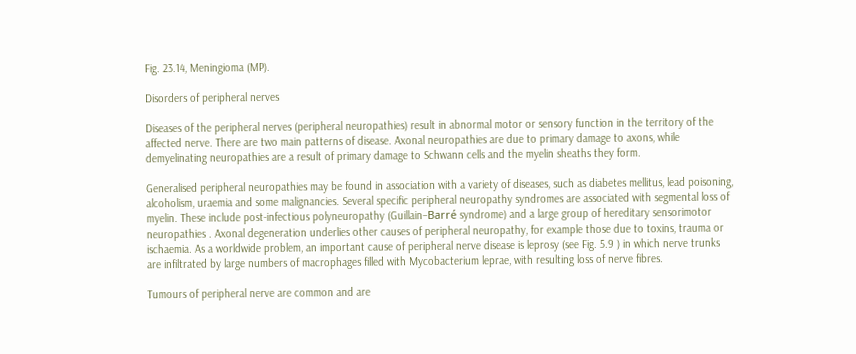Fig. 23.14, Meningioma (MP).

Disorders of peripheral nerves

Diseases of the peripheral nerves (peripheral neuropathies) result in abnormal motor or sensory function in the territory of the affected nerve. There are two main patterns of disease. Axonal neuropathies are due to primary damage to axons, while demyelinating neuropathies are a result of primary damage to Schwann cells and the myelin sheaths they form.

Generalised peripheral neuropathies may be found in association with a variety of diseases, such as diabetes mellitus, lead poisoning, alcoholism, uraemia and some malignancies. Several specific peripheral neuropathy syndromes are associated with segmental loss of myelin. These include post-infectious polyneuropathy (Guillain–Barré syndrome) and a large group of hereditary sensorimotor neuropathies . Axonal degeneration underlies other causes of peripheral neuropathy, for example those due to toxins, trauma or ischaemia. As a worldwide problem, an important cause of peripheral nerve disease is leprosy (see Fig. 5.9 ) in which nerve trunks are infiltrated by large numbers of macrophages filled with Mycobacterium leprae, with resulting loss of nerve fibres.

Tumours of peripheral nerve are common and are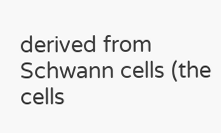derived from Schwann cells (the cells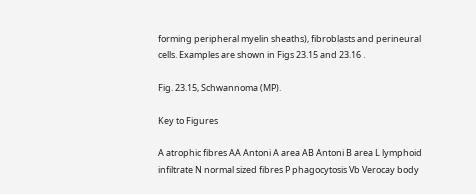forming peripheral myelin sheaths), fibroblasts and perineural cells. Examples are shown in Figs 23.15 and 23.16 .

Fig. 23.15, Schwannoma (MP).

Key to Figures

A atrophic fibres AA Antoni A area AB Antoni B area L lymphoid infiltrate N normal sized fibres P phagocytosis Vb Verocay body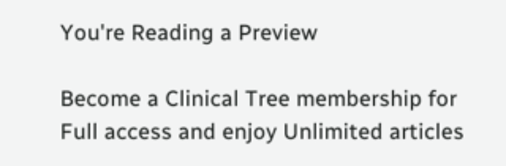You're Reading a Preview

Become a Clinical Tree membership for Full access and enjoy Unlimited articles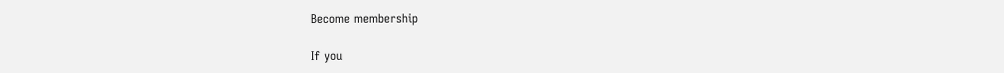Become membership

If you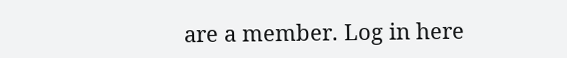are a member. Log in here